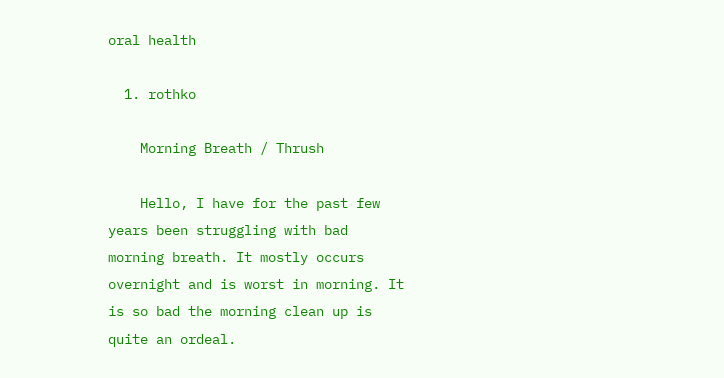oral health

  1. rothko

    Morning Breath / Thrush

    Hello, I have for the past few years been struggling with bad morning breath. It mostly occurs overnight and is worst in morning. It is so bad the morning clean up is quite an ordeal.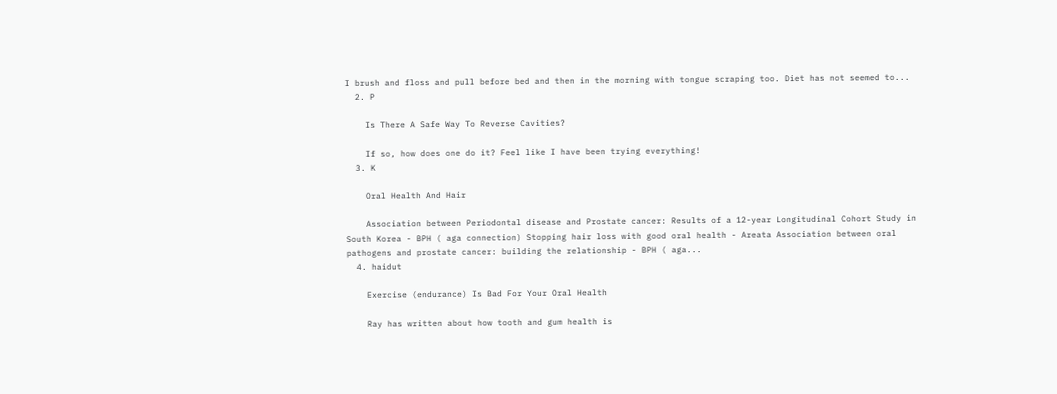I brush and floss and pull before bed and then in the morning with tongue scraping too. Diet has not seemed to...
  2. P

    Is There A Safe Way To Reverse Cavities?

    If so, how does one do it? Feel like I have been trying everything!
  3. K

    Oral Health And Hair

    Association between Periodontal disease and Prostate cancer: Results of a 12-year Longitudinal Cohort Study in South Korea - BPH ( aga connection) Stopping hair loss with good oral health - Areata Association between oral pathogens and prostate cancer: building the relationship - BPH ( aga...
  4. haidut

    Exercise (endurance) Is Bad For Your Oral Health

    Ray has written about how tooth and gum health is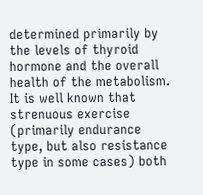determined primarily by the levels of thyroid hormone and the overall health of the metabolism. It is well known that strenuous exercise (primarily endurance type, but also resistance type in some cases) both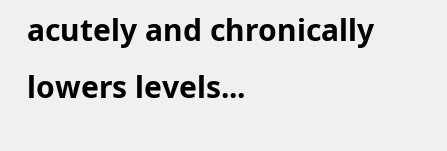acutely and chronically lowers levels...